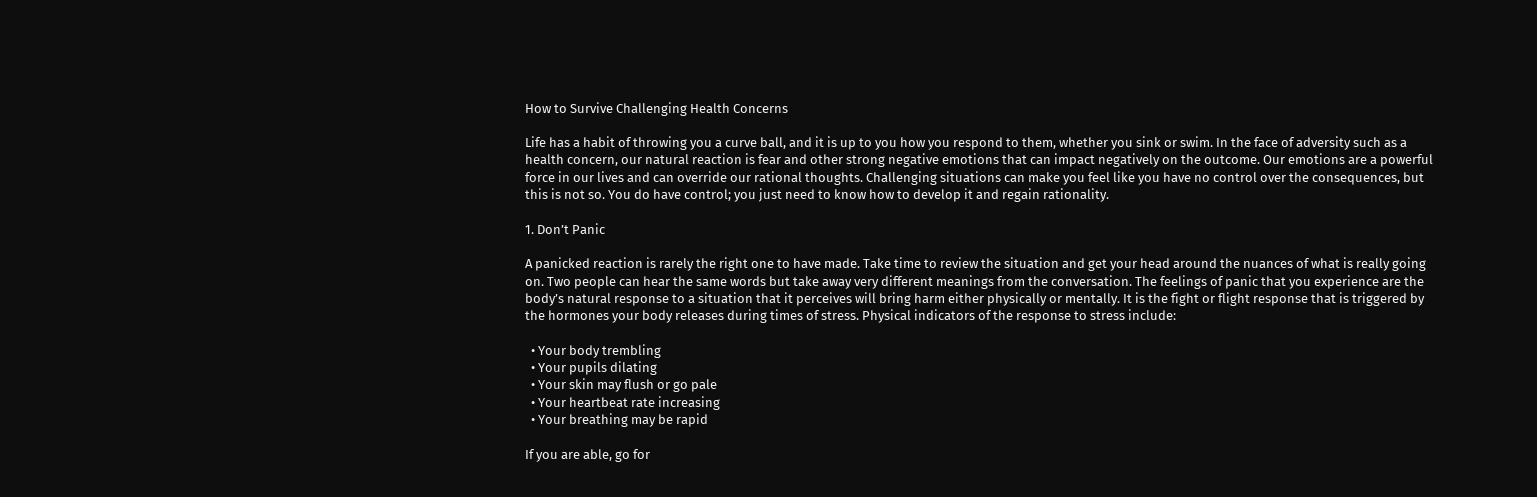How to Survive Challenging Health Concerns

Life has a habit of throwing you a curve ball, and it is up to you how you respond to them, whether you sink or swim. In the face of adversity such as a health concern, our natural reaction is fear and other strong negative emotions that can impact negatively on the outcome. Our emotions are a powerful force in our lives and can override our rational thoughts. Challenging situations can make you feel like you have no control over the consequences, but this is not so. You do have control; you just need to know how to develop it and regain rationality.

1. Don’t Panic

A panicked reaction is rarely the right one to have made. Take time to review the situation and get your head around the nuances of what is really going on. Two people can hear the same words but take away very different meanings from the conversation. The feelings of panic that you experience are the body’s natural response to a situation that it perceives will bring harm either physically or mentally. It is the fight or flight response that is triggered by the hormones your body releases during times of stress. Physical indicators of the response to stress include:

  • Your body trembling
  • Your pupils dilating
  • Your skin may flush or go pale
  • Your heartbeat rate increasing
  • Your breathing may be rapid

If you are able, go for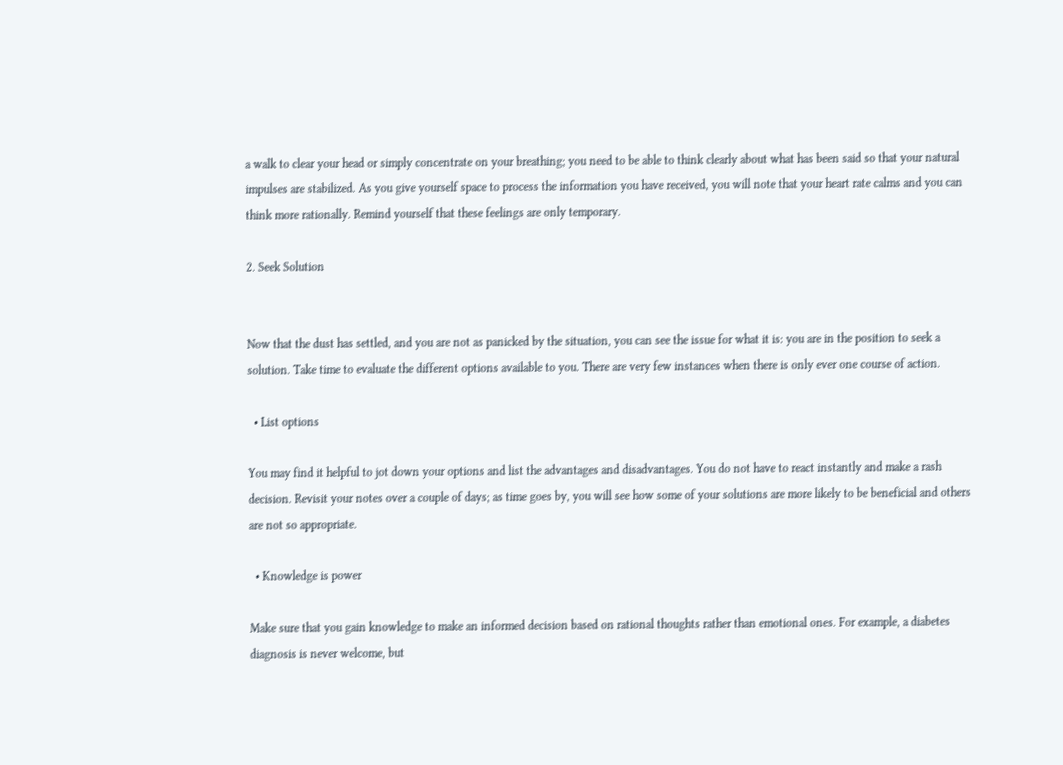a walk to clear your head or simply concentrate on your breathing; you need to be able to think clearly about what has been said so that your natural impulses are stabilized. As you give yourself space to process the information you have received, you will note that your heart rate calms and you can think more rationally. Remind yourself that these feelings are only temporary.

2. Seek Solution


Now that the dust has settled, and you are not as panicked by the situation, you can see the issue for what it is: you are in the position to seek a solution. Take time to evaluate the different options available to you. There are very few instances when there is only ever one course of action.

  • List options

You may find it helpful to jot down your options and list the advantages and disadvantages. You do not have to react instantly and make a rash decision. Revisit your notes over a couple of days; as time goes by, you will see how some of your solutions are more likely to be beneficial and others are not so appropriate.

  • Knowledge is power

Make sure that you gain knowledge to make an informed decision based on rational thoughts rather than emotional ones. For example, a diabetes diagnosis is never welcome, but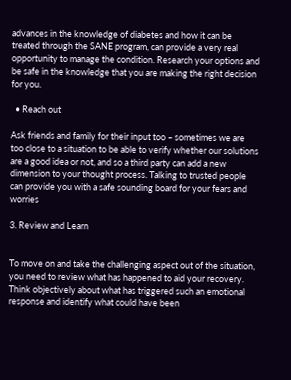advances in the knowledge of diabetes and how it can be treated through the SANE program, can provide a very real opportunity to manage the condition. Research your options and be safe in the knowledge that you are making the right decision for you.

  • Reach out

Ask friends and family for their input too – sometimes we are too close to a situation to be able to verify whether our solutions are a good idea or not, and so a third party can add a new dimension to your thought process. Talking to trusted people can provide you with a safe sounding board for your fears and worries

3. Review and Learn


To move on and take the challenging aspect out of the situation, you need to review what has happened to aid your recovery. Think objectively about what has triggered such an emotional response and identify what could have been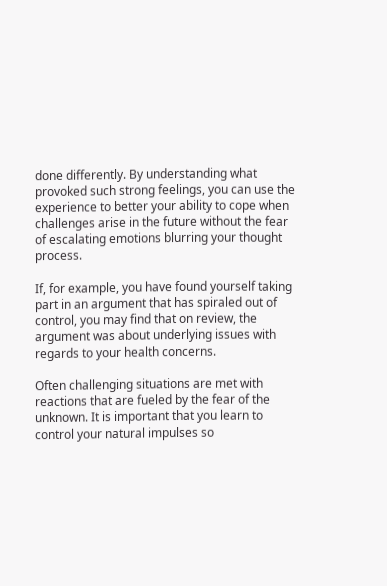done differently. By understanding what provoked such strong feelings, you can use the experience to better your ability to cope when challenges arise in the future without the fear of escalating emotions blurring your thought process.

If, for example, you have found yourself taking part in an argument that has spiraled out of control, you may find that on review, the argument was about underlying issues with regards to your health concerns.

Often challenging situations are met with reactions that are fueled by the fear of the unknown. It is important that you learn to control your natural impulses so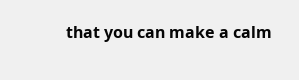that you can make a calm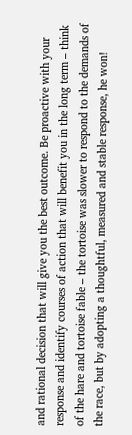and rational decision that will give you the best outcome. Be proactive with your response and identify courses of action that will benefit you in the long term – think of the hare and tortoise fable – the tortoise was slower to respond to the demands of the race, but by adopting a thoughtful, measured and stable response, he won!